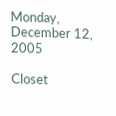Monday, December 12, 2005

Closet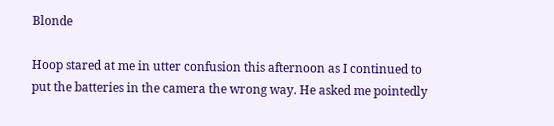Blonde

Hoop stared at me in utter confusion this afternoon as I continued to put the batteries in the camera the wrong way. He asked me pointedly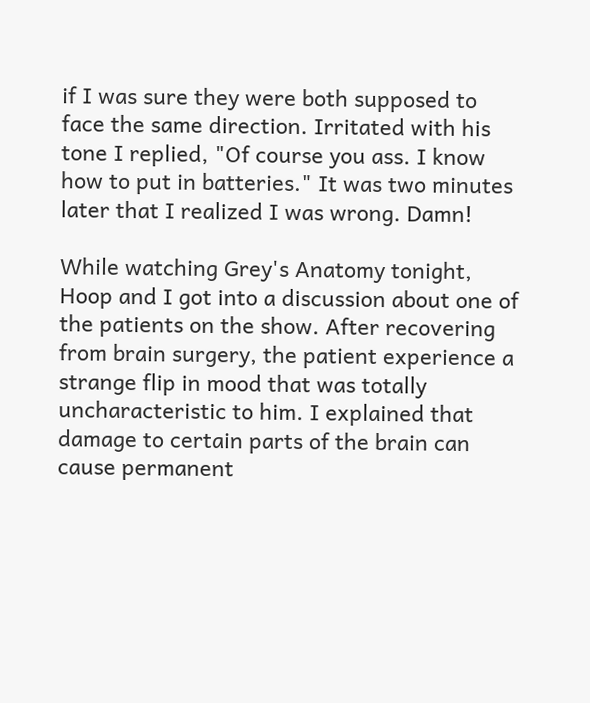if I was sure they were both supposed to face the same direction. Irritated with his tone I replied, "Of course you ass. I know how to put in batteries." It was two minutes later that I realized I was wrong. Damn!

While watching Grey's Anatomy tonight, Hoop and I got into a discussion about one of the patients on the show. After recovering from brain surgery, the patient experience a strange flip in mood that was totally uncharacteristic to him. I explained that damage to certain parts of the brain can cause permanent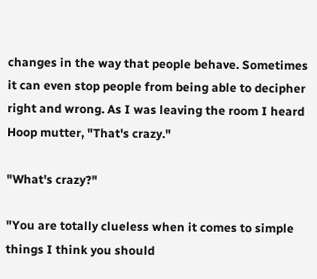changes in the way that people behave. Sometimes it can even stop people from being able to decipher right and wrong. As I was leaving the room I heard Hoop mutter, "That's crazy."

"What's crazy?"

"You are totally clueless when it comes to simple things I think you should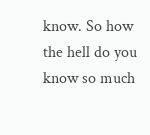know. So how the hell do you know so much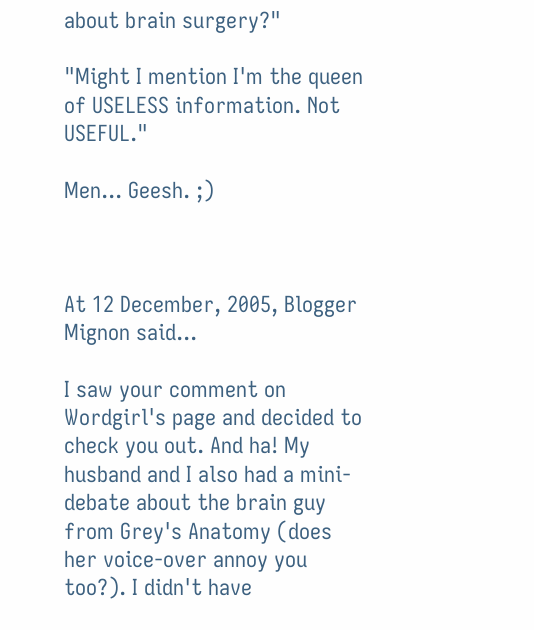about brain surgery?"

"Might I mention I'm the queen of USELESS information. Not USEFUL."

Men... Geesh. ;)



At 12 December, 2005, Blogger Mignon said...

I saw your comment on Wordgirl's page and decided to check you out. And ha! My husband and I also had a mini-debate about the brain guy from Grey's Anatomy (does her voice-over annoy you too?). I didn't have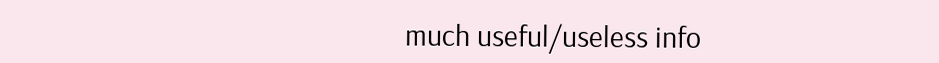much useful/useless info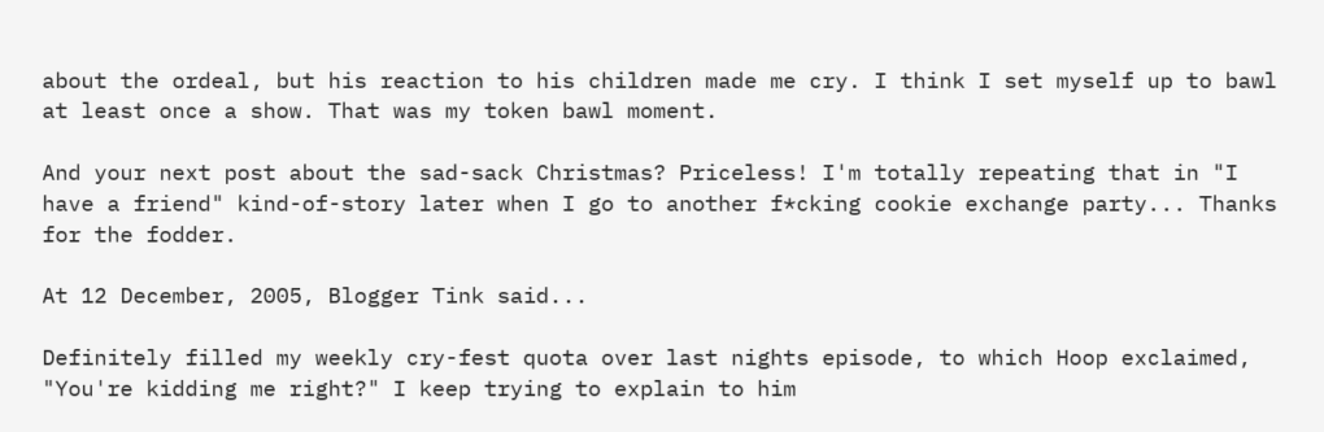about the ordeal, but his reaction to his children made me cry. I think I set myself up to bawl at least once a show. That was my token bawl moment.

And your next post about the sad-sack Christmas? Priceless! I'm totally repeating that in "I have a friend" kind-of-story later when I go to another f*cking cookie exchange party... Thanks for the fodder.

At 12 December, 2005, Blogger Tink said...

Definitely filled my weekly cry-fest quota over last nights episode, to which Hoop exclaimed, "You're kidding me right?" I keep trying to explain to him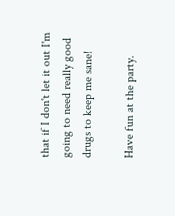that if I don't let it out I'm going to need really good drugs to keep me sane!

Have fun at the party.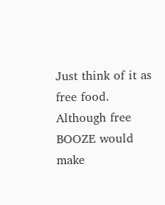Just think of it as free food. Although free BOOZE would make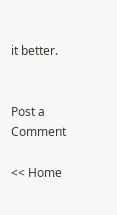it better.


Post a Comment

<< Home